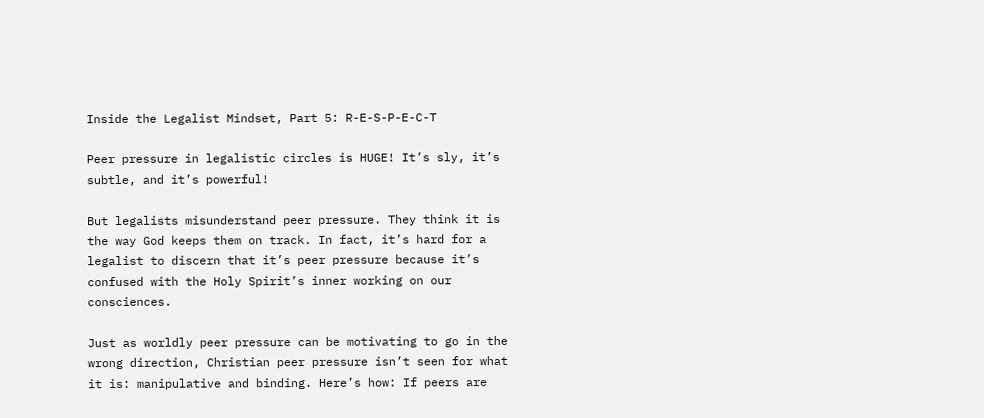Inside the Legalist Mindset, Part 5: R-E-S-P-E-C-T

Peer pressure in legalistic circles is HUGE! It’s sly, it’s subtle, and it’s powerful!

But legalists misunderstand peer pressure. They think it is the way God keeps them on track. In fact, it’s hard for a legalist to discern that it’s peer pressure because it’s confused with the Holy Spirit’s inner working on our consciences.

Just as worldly peer pressure can be motivating to go in the wrong direction, Christian peer pressure isn’t seen for what it is: manipulative and binding. Here’s how: If peers are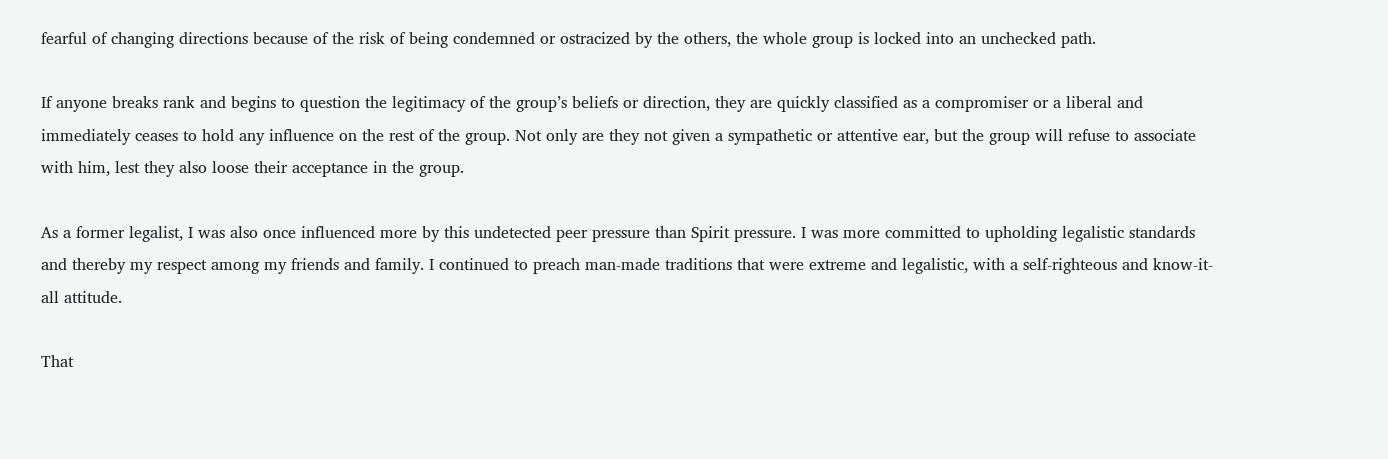fearful of changing directions because of the risk of being condemned or ostracized by the others, the whole group is locked into an unchecked path.

If anyone breaks rank and begins to question the legitimacy of the group’s beliefs or direction, they are quickly classified as a compromiser or a liberal and immediately ceases to hold any influence on the rest of the group. Not only are they not given a sympathetic or attentive ear, but the group will refuse to associate with him, lest they also loose their acceptance in the group.

As a former legalist, I was also once influenced more by this undetected peer pressure than Spirit pressure. I was more committed to upholding legalistic standards and thereby my respect among my friends and family. I continued to preach man-made traditions that were extreme and legalistic, with a self-righteous and know-it-all attitude.

That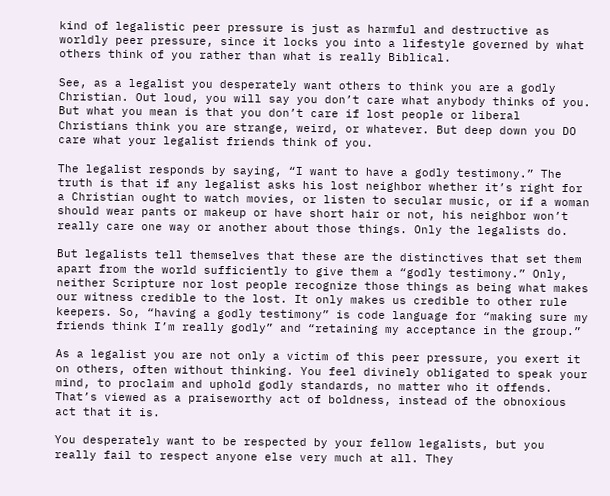kind of legalistic peer pressure is just as harmful and destructive as worldly peer pressure, since it locks you into a lifestyle governed by what others think of you rather than what is really Biblical.

See, as a legalist you desperately want others to think you are a godly Christian. Out loud, you will say you don’t care what anybody thinks of you. But what you mean is that you don’t care if lost people or liberal Christians think you are strange, weird, or whatever. But deep down you DO care what your legalist friends think of you.

The legalist responds by saying, “I want to have a godly testimony.” The truth is that if any legalist asks his lost neighbor whether it’s right for a Christian ought to watch movies, or listen to secular music, or if a woman should wear pants or makeup or have short hair or not, his neighbor won’t really care one way or another about those things. Only the legalists do.

But legalists tell themselves that these are the distinctives that set them apart from the world sufficiently to give them a “godly testimony.” Only, neither Scripture nor lost people recognize those things as being what makes our witness credible to the lost. It only makes us credible to other rule keepers. So, “having a godly testimony” is code language for “making sure my friends think I’m really godly” and “retaining my acceptance in the group.”

As a legalist you are not only a victim of this peer pressure, you exert it on others, often without thinking. You feel divinely obligated to speak your mind, to proclaim and uphold godly standards, no matter who it offends. That’s viewed as a praiseworthy act of boldness, instead of the obnoxious act that it is.

You desperately want to be respected by your fellow legalists, but you really fail to respect anyone else very much at all. They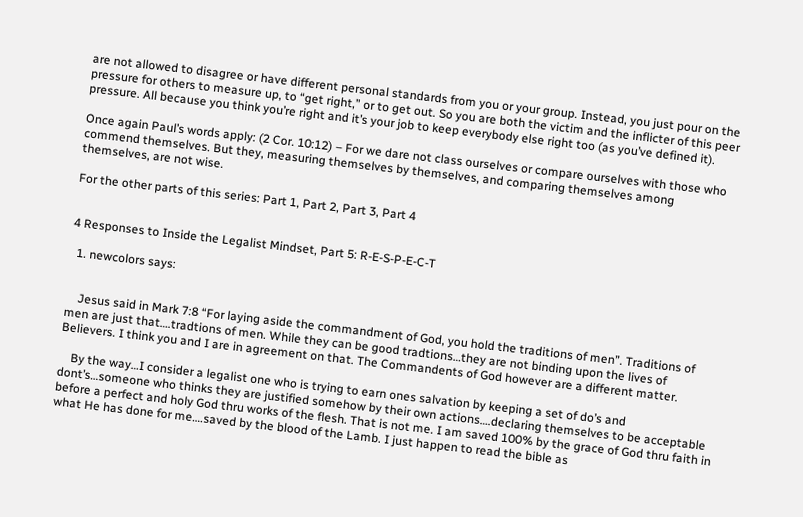are not allowed to disagree or have different personal standards from you or your group. Instead, you just pour on the pressure for others to measure up, to “get right,” or to get out. So you are both the victim and the inflicter of this peer pressure. All because you think you’re right and it’s your job to keep everybody else right too (as you’ve defined it).

Once again Paul’s words apply: (2 Cor. 10:12) – For we dare not class ourselves or compare ourselves with those who commend themselves. But they, measuring themselves by themselves, and comparing themselves among themselves, are not wise.

For the other parts of this series: Part 1, Part 2, Part 3, Part 4


4 Responses to Inside the Legalist Mindset, Part 5: R-E-S-P-E-C-T

  1. newcolors says:


    Jesus said in Mark 7:8 “For laying aside the commandment of God, you hold the traditions of men”. Traditions of men are just that….tradtions of men. While they can be good tradtions…they are not binding upon the lives of Believers. I think you and I are in agreement on that. The Commandents of God however are a different matter.

    By the way…I consider a legalist one who is trying to earn ones salvation by keeping a set of do’s and dont’s…someone who thinks they are justified somehow by their own actions….declaring themselves to be acceptable before a perfect and holy God thru works of the flesh. That is not me. I am saved 100% by the grace of God thru faith in what He has done for me….saved by the blood of the Lamb. I just happen to read the bible as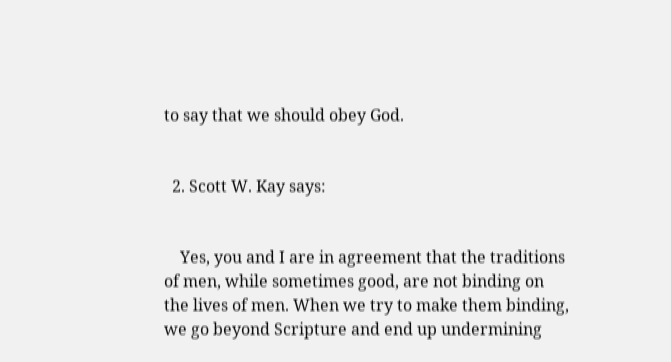to say that we should obey God.


  2. Scott W. Kay says:


    Yes, you and I are in agreement that the traditions of men, while sometimes good, are not binding on the lives of men. When we try to make them binding, we go beyond Scripture and end up undermining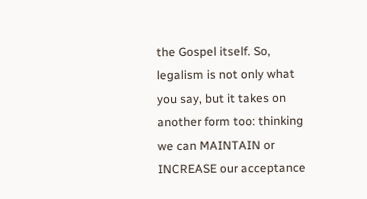the Gospel itself. So, legalism is not only what you say, but it takes on another form too: thinking we can MAINTAIN or INCREASE our acceptance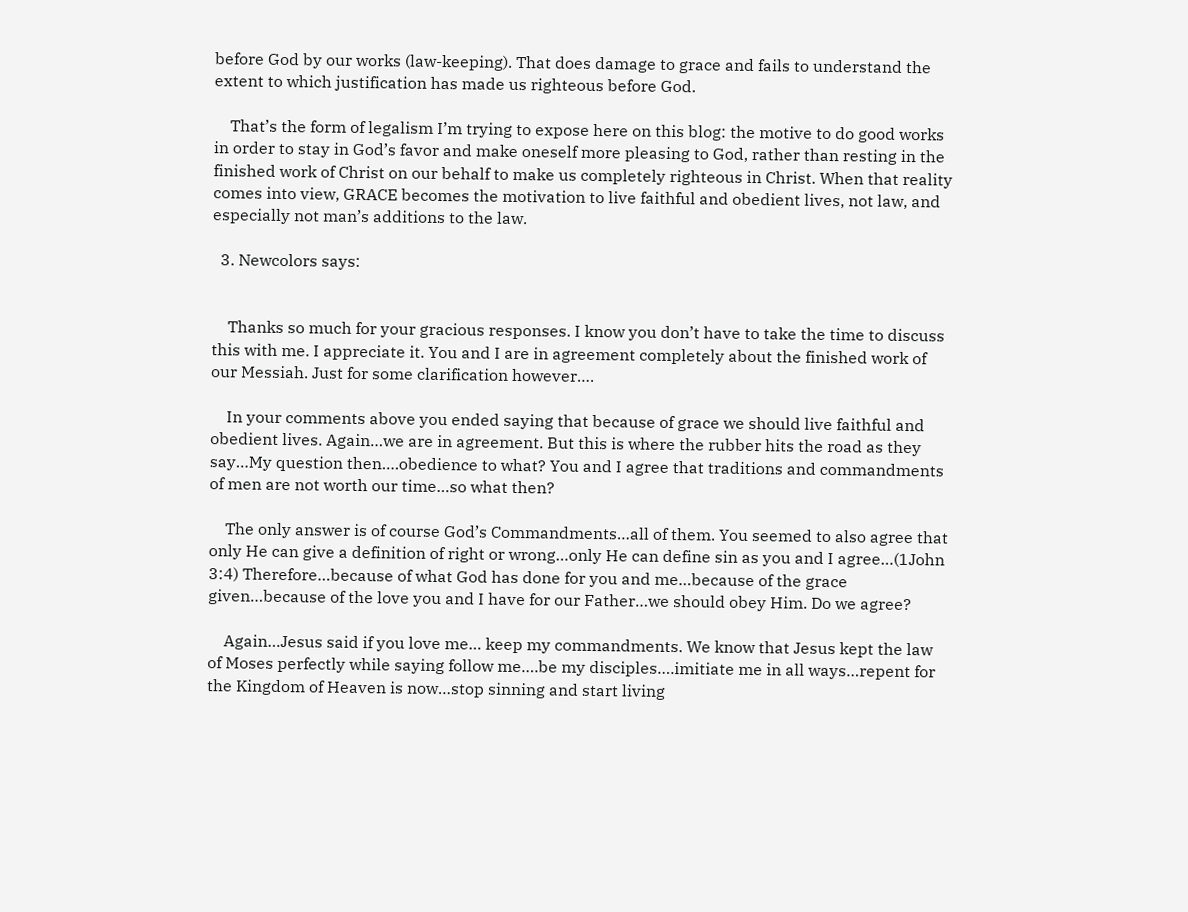before God by our works (law-keeping). That does damage to grace and fails to understand the extent to which justification has made us righteous before God.

    That’s the form of legalism I’m trying to expose here on this blog: the motive to do good works in order to stay in God’s favor and make oneself more pleasing to God, rather than resting in the finished work of Christ on our behalf to make us completely righteous in Christ. When that reality comes into view, GRACE becomes the motivation to live faithful and obedient lives, not law, and especially not man’s additions to the law.

  3. Newcolors says:


    Thanks so much for your gracious responses. I know you don’t have to take the time to discuss this with me. I appreciate it. You and I are in agreement completely about the finished work of our Messiah. Just for some clarification however….

    In your comments above you ended saying that because of grace we should live faithful and obedient lives. Again…we are in agreement. But this is where the rubber hits the road as they say…My question then….obedience to what? You and I agree that traditions and commandments of men are not worth our time…so what then?

    The only answer is of course God’s Commandments…all of them. You seemed to also agree that only He can give a definition of right or wrong…only He can define sin as you and I agree…(1John 3:4) Therefore…because of what God has done for you and me…because of the grace given…because of the love you and I have for our Father…we should obey Him. Do we agree?

    Again…Jesus said if you love me… keep my commandments. We know that Jesus kept the law of Moses perfectly while saying follow me….be my disciples….imitiate me in all ways…repent for the Kingdom of Heaven is now…stop sinning and start living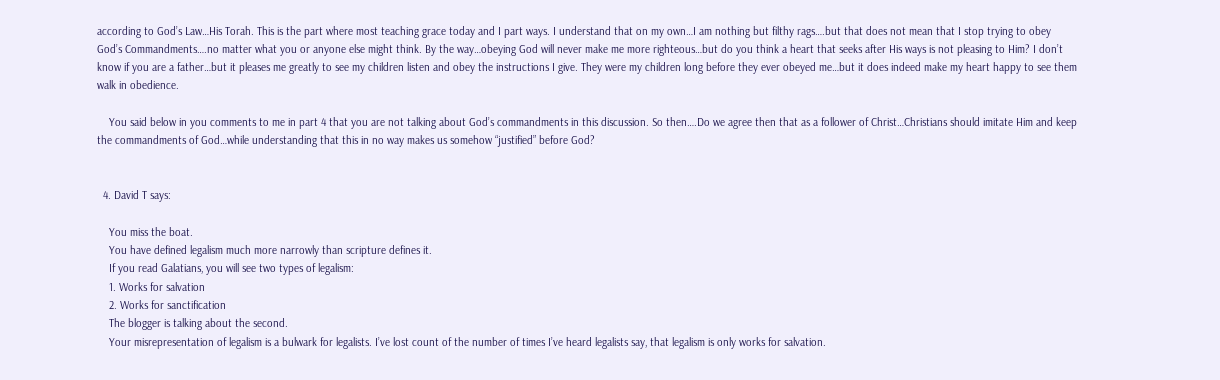according to God’s Law…His Torah. This is the part where most teaching grace today and I part ways. I understand that on my own…I am nothing but filthy rags….but that does not mean that I stop trying to obey God’s Commandments….no matter what you or anyone else might think. By the way…obeying God will never make me more righteous…but do you think a heart that seeks after His ways is not pleasing to Him? I don’t know if you are a father…but it pleases me greatly to see my children listen and obey the instructions I give. They were my children long before they ever obeyed me…but it does indeed make my heart happy to see them walk in obedience.

    You said below in you comments to me in part 4 that you are not talking about God’s commandments in this discussion. So then….Do we agree then that as a follower of Christ…Christians should imitate Him and keep the commandments of God…while understanding that this in no way makes us somehow “justified” before God?


  4. David T says:

    You miss the boat.
    You have defined legalism much more narrowly than scripture defines it.
    If you read Galatians, you will see two types of legalism:
    1. Works for salvation
    2. Works for sanctification
    The blogger is talking about the second.
    Your misrepresentation of legalism is a bulwark for legalists. I’ve lost count of the number of times I’ve heard legalists say, that legalism is only works for salvation.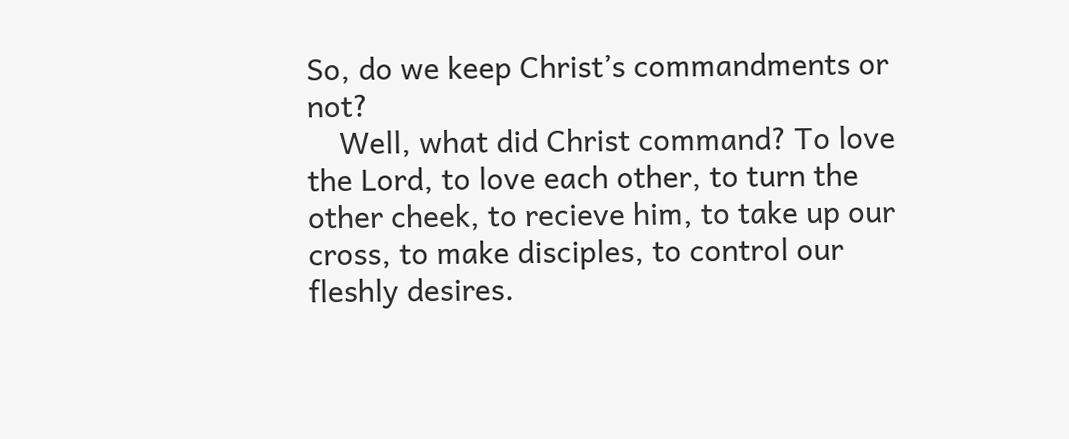So, do we keep Christ’s commandments or not?
    Well, what did Christ command? To love the Lord, to love each other, to turn the other cheek, to recieve him, to take up our cross, to make disciples, to control our fleshly desires.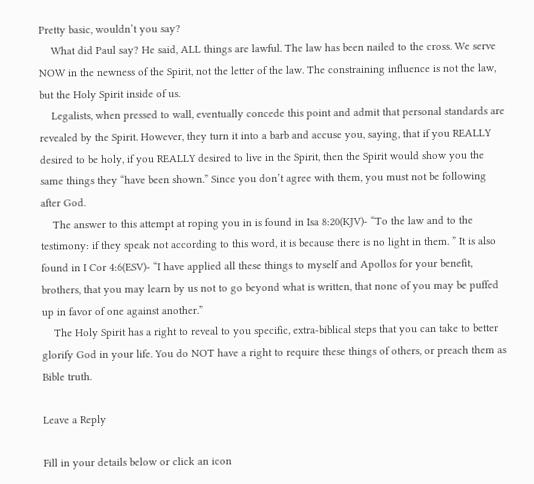Pretty basic, wouldn’t you say?
    What did Paul say? He said, ALL things are lawful. The law has been nailed to the cross. We serve NOW in the newness of the Spirit, not the letter of the law. The constraining influence is not the law, but the Holy Spirit inside of us.
    Legalists, when pressed to wall, eventually concede this point and admit that personal standards are revealed by the Spirit. However, they turn it into a barb and accuse you, saying, that if you REALLY desired to be holy, if you REALLY desired to live in the Spirit, then the Spirit would show you the same things they “have been shown.” Since you don’t agree with them, you must not be following after God.
    The answer to this attempt at roping you in is found in Isa 8:20(KJV)- “To the law and to the testimony: if they speak not according to this word, it is because there is no light in them. ” It is also found in I Cor 4:6(ESV)- “I have applied all these things to myself and Apollos for your benefit, brothers, that you may learn by us not to go beyond what is written, that none of you may be puffed up in favor of one against another.”
    The Holy Spirit has a right to reveal to you specific, extra-biblical steps that you can take to better glorify God in your life. You do NOT have a right to require these things of others, or preach them as Bible truth.

Leave a Reply

Fill in your details below or click an icon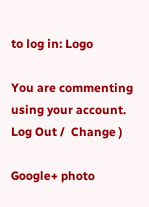to log in: Logo

You are commenting using your account. Log Out /  Change )

Google+ photo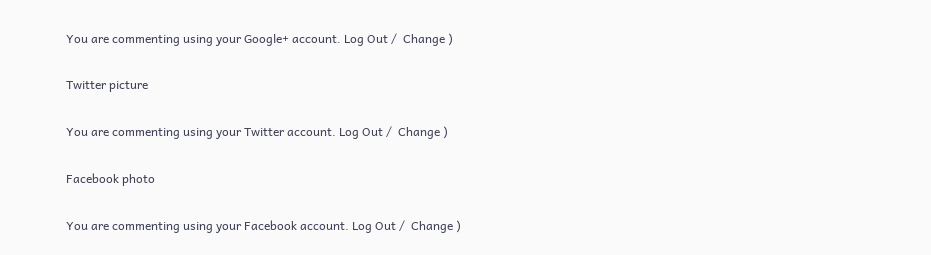You are commenting using your Google+ account. Log Out /  Change )

Twitter picture

You are commenting using your Twitter account. Log Out /  Change )

Facebook photo

You are commenting using your Facebook account. Log Out /  Change )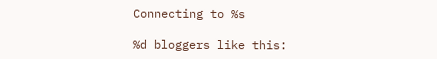Connecting to %s

%d bloggers like this: